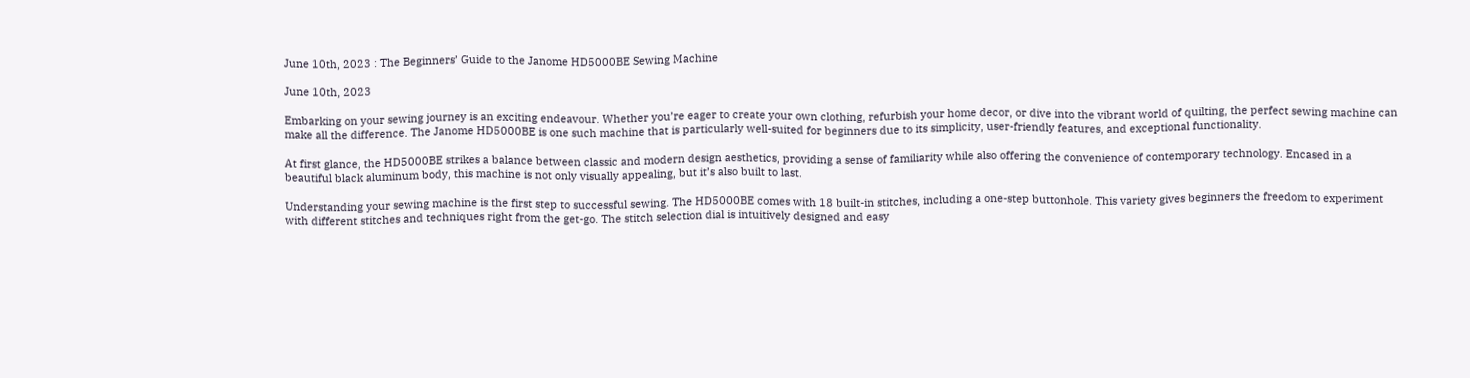June 10th, 2023 : The Beginners’ Guide to the Janome HD5000BE Sewing Machine

June 10th, 2023

Embarking on your sewing journey is an exciting endeavour. Whether you’re eager to create your own clothing, refurbish your home decor, or dive into the vibrant world of quilting, the perfect sewing machine can make all the difference. The Janome HD5000BE is one such machine that is particularly well-suited for beginners due to its simplicity, user-friendly features, and exceptional functionality.

At first glance, the HD5000BE strikes a balance between classic and modern design aesthetics, providing a sense of familiarity while also offering the convenience of contemporary technology. Encased in a beautiful black aluminum body, this machine is not only visually appealing, but it’s also built to last.

Understanding your sewing machine is the first step to successful sewing. The HD5000BE comes with 18 built-in stitches, including a one-step buttonhole. This variety gives beginners the freedom to experiment with different stitches and techniques right from the get-go. The stitch selection dial is intuitively designed and easy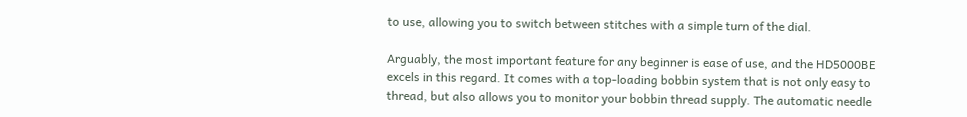to use, allowing you to switch between stitches with a simple turn of the dial.

Arguably, the most important feature for any beginner is ease of use, and the HD5000BE excels in this regard. It comes with a top-loading bobbin system that is not only easy to thread, but also allows you to monitor your bobbin thread supply. The automatic needle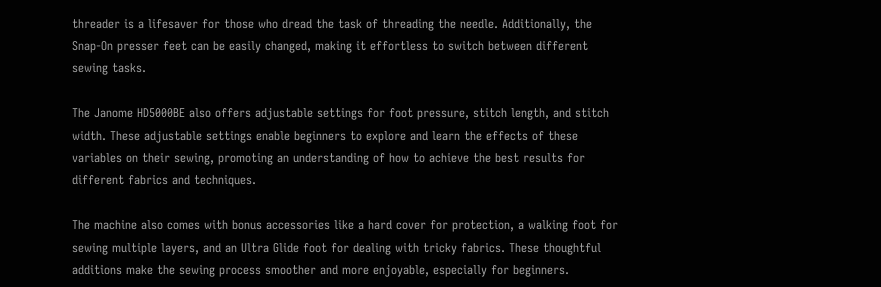threader is a lifesaver for those who dread the task of threading the needle. Additionally, the Snap-On presser feet can be easily changed, making it effortless to switch between different sewing tasks.

The Janome HD5000BE also offers adjustable settings for foot pressure, stitch length, and stitch width. These adjustable settings enable beginners to explore and learn the effects of these variables on their sewing, promoting an understanding of how to achieve the best results for different fabrics and techniques.

The machine also comes with bonus accessories like a hard cover for protection, a walking foot for sewing multiple layers, and an Ultra Glide foot for dealing with tricky fabrics. These thoughtful additions make the sewing process smoother and more enjoyable, especially for beginners.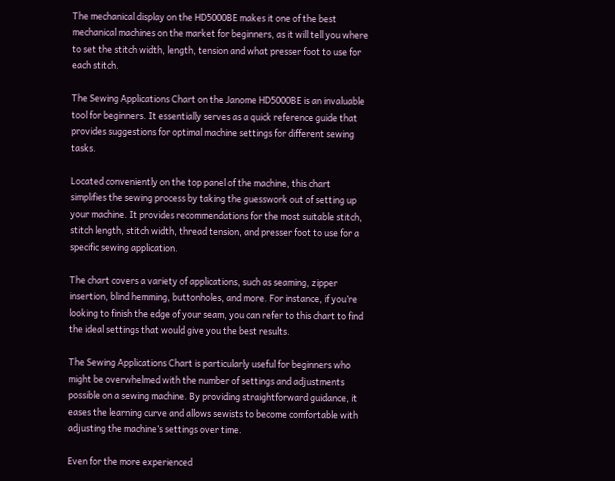The mechanical display on the HD5000BE makes it one of the best mechanical machines on the market for beginners, as it will tell you where to set the stitch width, length, tension and what presser foot to use for each stitch.

The Sewing Applications Chart on the Janome HD5000BE is an invaluable tool for beginners. It essentially serves as a quick reference guide that provides suggestions for optimal machine settings for different sewing tasks.

Located conveniently on the top panel of the machine, this chart simplifies the sewing process by taking the guesswork out of setting up your machine. It provides recommendations for the most suitable stitch, stitch length, stitch width, thread tension, and presser foot to use for a specific sewing application.

The chart covers a variety of applications, such as seaming, zipper insertion, blind hemming, buttonholes, and more. For instance, if you’re looking to finish the edge of your seam, you can refer to this chart to find the ideal settings that would give you the best results.

The Sewing Applications Chart is particularly useful for beginners who might be overwhelmed with the number of settings and adjustments possible on a sewing machine. By providing straightforward guidance, it eases the learning curve and allows sewists to become comfortable with adjusting the machine’s settings over time.

Even for the more experienced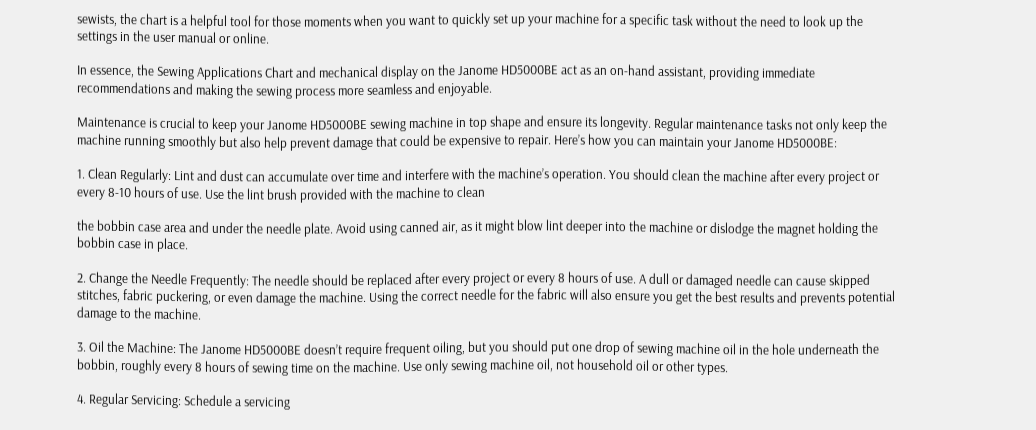sewists, the chart is a helpful tool for those moments when you want to quickly set up your machine for a specific task without the need to look up the settings in the user manual or online.

In essence, the Sewing Applications Chart and mechanical display on the Janome HD5000BE act as an on-hand assistant, providing immediate recommendations and making the sewing process more seamless and enjoyable.

Maintenance is crucial to keep your Janome HD5000BE sewing machine in top shape and ensure its longevity. Regular maintenance tasks not only keep the machine running smoothly but also help prevent damage that could be expensive to repair. Here’s how you can maintain your Janome HD5000BE:

1. Clean Regularly: Lint and dust can accumulate over time and interfere with the machine’s operation. You should clean the machine after every project or every 8-10 hours of use. Use the lint brush provided with the machine to clean

the bobbin case area and under the needle plate. Avoid using canned air, as it might blow lint deeper into the machine or dislodge the magnet holding the bobbin case in place.

2. Change the Needle Frequently: The needle should be replaced after every project or every 8 hours of use. A dull or damaged needle can cause skipped stitches, fabric puckering, or even damage the machine. Using the correct needle for the fabric will also ensure you get the best results and prevents potential damage to the machine.

3. Oil the Machine: The Janome HD5000BE doesn’t require frequent oiling, but you should put one drop of sewing machine oil in the hole underneath the bobbin, roughly every 8 hours of sewing time on the machine. Use only sewing machine oil, not household oil or other types.

4. Regular Servicing: Schedule a servicing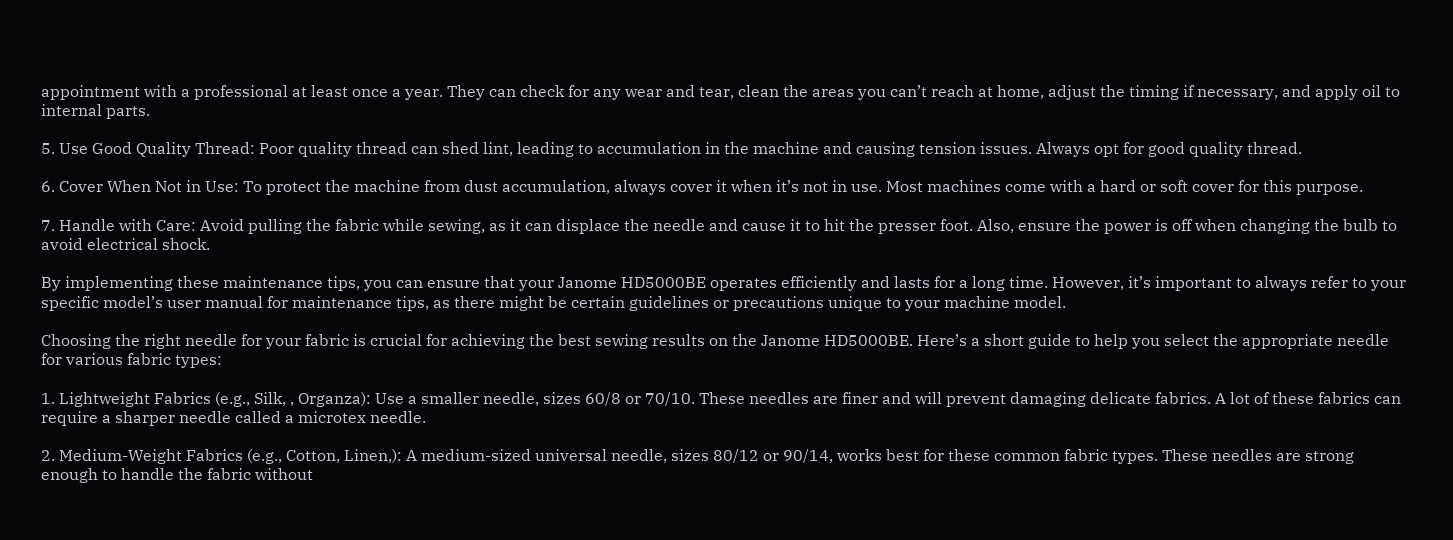appointment with a professional at least once a year. They can check for any wear and tear, clean the areas you can’t reach at home, adjust the timing if necessary, and apply oil to internal parts.

5. Use Good Quality Thread: Poor quality thread can shed lint, leading to accumulation in the machine and causing tension issues. Always opt for good quality thread.

6. Cover When Not in Use: To protect the machine from dust accumulation, always cover it when it’s not in use. Most machines come with a hard or soft cover for this purpose.

7. Handle with Care: Avoid pulling the fabric while sewing, as it can displace the needle and cause it to hit the presser foot. Also, ensure the power is off when changing the bulb to avoid electrical shock.

By implementing these maintenance tips, you can ensure that your Janome HD5000BE operates efficiently and lasts for a long time. However, it’s important to always refer to your specific model’s user manual for maintenance tips, as there might be certain guidelines or precautions unique to your machine model.

Choosing the right needle for your fabric is crucial for achieving the best sewing results on the Janome HD5000BE. Here’s a short guide to help you select the appropriate needle for various fabric types:

1. Lightweight Fabrics (e.g., Silk, , Organza): Use a smaller needle, sizes 60/8 or 70/10. These needles are finer and will prevent damaging delicate fabrics. A lot of these fabrics can require a sharper needle called a microtex needle.

2. Medium-Weight Fabrics (e.g., Cotton, Linen,): A medium-sized universal needle, sizes 80/12 or 90/14, works best for these common fabric types. These needles are strong enough to handle the fabric without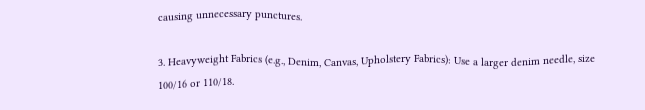causing unnecessary punctures.

3. Heavyweight Fabrics (e.g., Denim, Canvas, Upholstery Fabrics): Use a larger denim needle, size 100/16 or 110/18.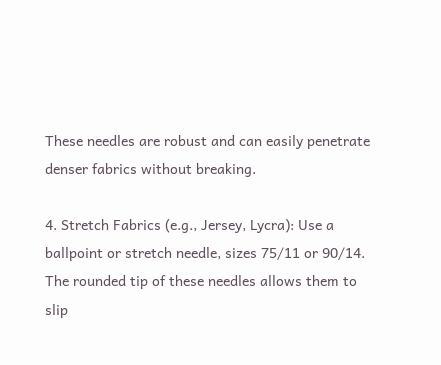These needles are robust and can easily penetrate denser fabrics without breaking.

4. Stretch Fabrics (e.g., Jersey, Lycra): Use a ballpoint or stretch needle, sizes 75/11 or 90/14. The rounded tip of these needles allows them to slip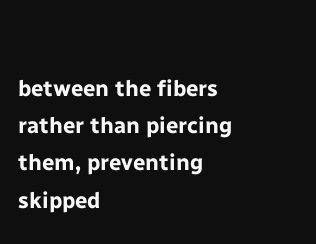between the fibers rather than piercing them, preventing skipped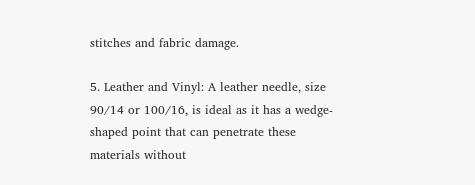stitches and fabric damage.

5. Leather and Vinyl: A leather needle, size 90/14 or 100/16, is ideal as it has a wedge-shaped point that can penetrate these materials without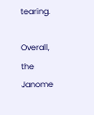tearing.

Overall, the Janome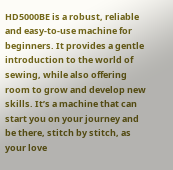HD5000BE is a robust, reliable and easy-to-use machine for beginners. It provides a gentle introduction to the world of sewing, while also offering room to grow and develop new skills. It’s a machine that can start you on your journey and be there, stitch by stitch, as your love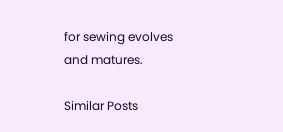for sewing evolves and matures.

Similar Posts